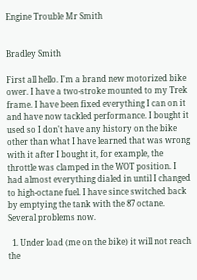Engine Trouble Mr Smith


Bradley Smith

First all hello. I'm a brand new motorized bike ower. I have a two-stroke mounted to my Trek frame. I have been fixed everything I can on it and have now tackled performance. I bought it used so I don't have any history on the bike other than what I have learned that was wrong with it after I bought it, for example, the throttle was clamped in the WOT position. I had almost everything dialed in until I changed to high-octane fuel. I have since switched back by emptying the tank with the 87 octane. Several problems now.

  1. Under load (me on the bike) it will not reach the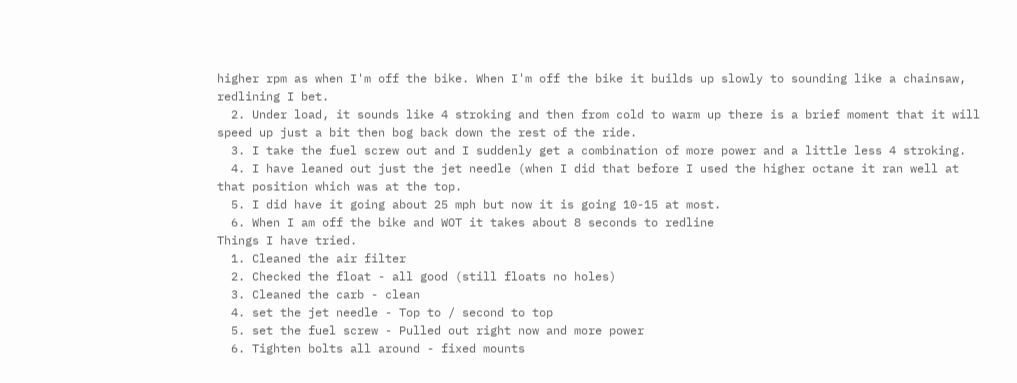higher rpm as when I'm off the bike. When I'm off the bike it builds up slowly to sounding like a chainsaw, redlining I bet.
  2. Under load, it sounds like 4 stroking and then from cold to warm up there is a brief moment that it will speed up just a bit then bog back down the rest of the ride.
  3. I take the fuel screw out and I suddenly get a combination of more power and a little less 4 stroking.
  4. I have leaned out just the jet needle (when I did that before I used the higher octane it ran well at that position which was at the top.
  5. I did have it going about 25 mph but now it is going 10-15 at most.
  6. When I am off the bike and WOT it takes about 8 seconds to redline
Things I have tried.
  1. Cleaned the air filter
  2. Checked the float - all good (still floats no holes)
  3. Cleaned the carb - clean
  4. set the jet needle - Top to / second to top
  5. set the fuel screw - Pulled out right now and more power
  6. Tighten bolts all around - fixed mounts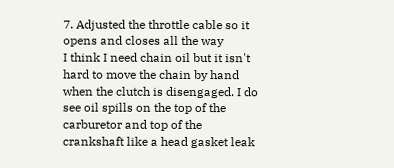7. Adjusted the throttle cable so it opens and closes all the way
I think I need chain oil but it isn't hard to move the chain by hand when the clutch is disengaged. I do see oil spills on the top of the carburetor and top of the crankshaft like a head gasket leak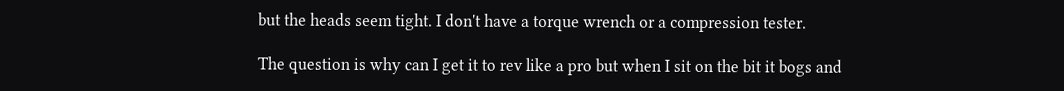but the heads seem tight. I don't have a torque wrench or a compression tester.

The question is why can I get it to rev like a pro but when I sit on the bit it bogs and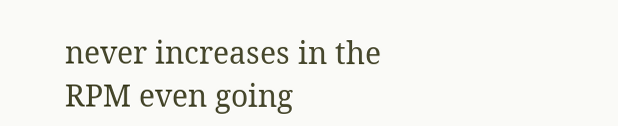never increases in the RPM even going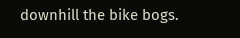downhill the bike bogs.